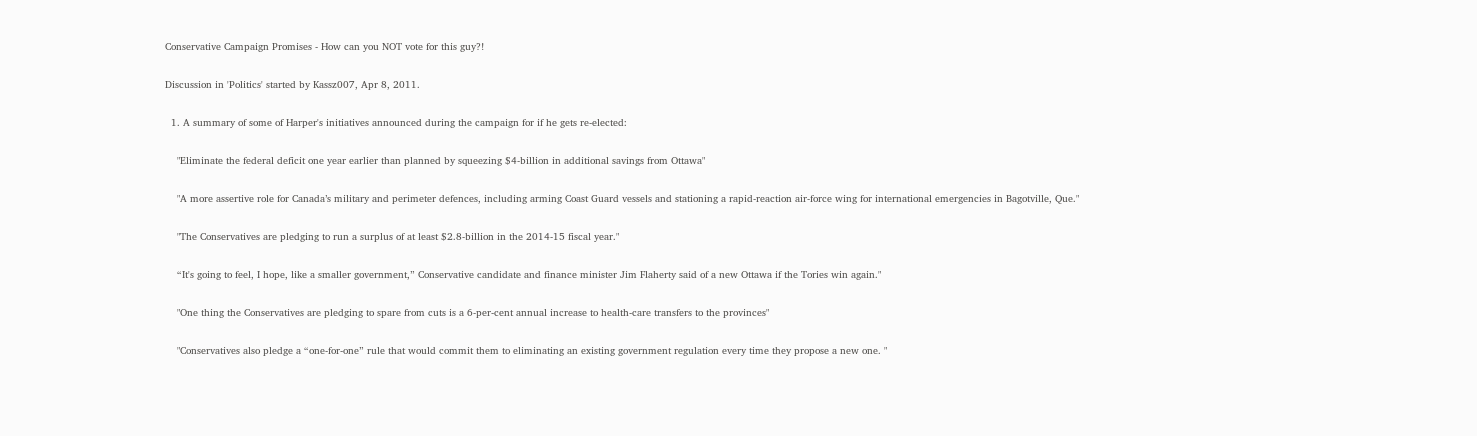Conservative Campaign Promises - How can you NOT vote for this guy?!

Discussion in 'Politics' started by Kassz007, Apr 8, 2011.

  1. A summary of some of Harper's initiatives announced during the campaign for if he gets re-elected:

    "Eliminate the federal deficit one year earlier than planned by squeezing $4-billion in additional savings from Ottawa"

    "A more assertive role for Canada’s military and perimeter defences, including arming Coast Guard vessels and stationing a rapid-reaction air-force wing for international emergencies in Bagotville, Que."

    "The Conservatives are pledging to run a surplus of at least $2.8-billion in the 2014-15 fiscal year."

    “It's going to feel, I hope, like a smaller government,” Conservative candidate and finance minister Jim Flaherty said of a new Ottawa if the Tories win again."

    "One thing the Conservatives are pledging to spare from cuts is a 6-per-cent annual increase to health-care transfers to the provinces"

    "Conservatives also pledge a “one-for-one” rule that would commit them to eliminating an existing government regulation every time they propose a new one. "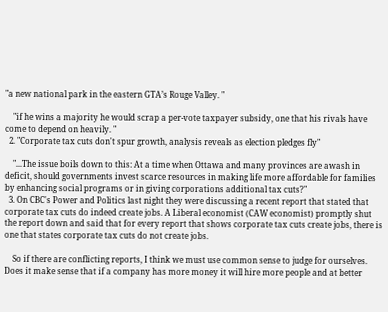"a new national park in the eastern GTA’s Rouge Valley. "

    "if he wins a majority he would scrap a per-vote taxpayer subsidy, one that his rivals have come to depend on heavily. "
  2. "Corporate tax cuts don't spur growth, analysis reveals as election pledges fly"

    "...The issue boils down to this: At a time when Ottawa and many provinces are awash in deficit, should governments invest scarce resources in making life more affordable for families by enhancing social programs or in giving corporations additional tax cuts?"
  3. On CBC's Power and Politics last night they were discussing a recent report that stated that corporate tax cuts do indeed create jobs. A Liberal economist (CAW economist) promptly shut the report down and said that for every report that shows corporate tax cuts create jobs, there is one that states corporate tax cuts do not create jobs.

    So if there are conflicting reports, I think we must use common sense to judge for ourselves. Does it make sense that if a company has more money it will hire more people and at better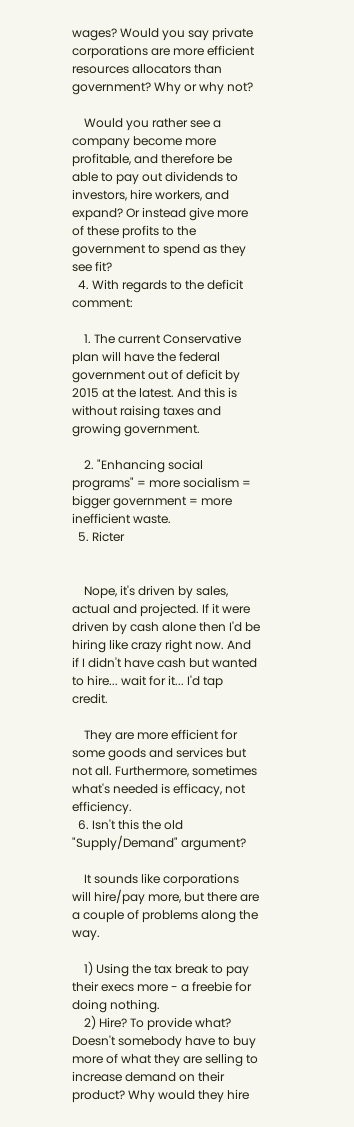wages? Would you say private corporations are more efficient resources allocators than government? Why or why not?

    Would you rather see a company become more profitable, and therefore be able to pay out dividends to investors, hire workers, and expand? Or instead give more of these profits to the government to spend as they see fit?
  4. With regards to the deficit comment:

    1. The current Conservative plan will have the federal government out of deficit by 2015 at the latest. And this is without raising taxes and growing government.

    2. "Enhancing social programs" = more socialism = bigger government = more inefficient waste.
  5. Ricter


    Nope, it's driven by sales, actual and projected. If it were driven by cash alone then I'd be hiring like crazy right now. And if I didn't have cash but wanted to hire... wait for it... I'd tap credit.

    They are more efficient for some goods and services but not all. Furthermore, sometimes what's needed is efficacy, not efficiency.
  6. Isn't this the old "Supply/Demand" argument?

    It sounds like corporations will hire/pay more, but there are a couple of problems along the way.

    1) Using the tax break to pay their execs more - a freebie for doing nothing.
    2) Hire? To provide what? Doesn't somebody have to buy more of what they are selling to increase demand on their product? Why would they hire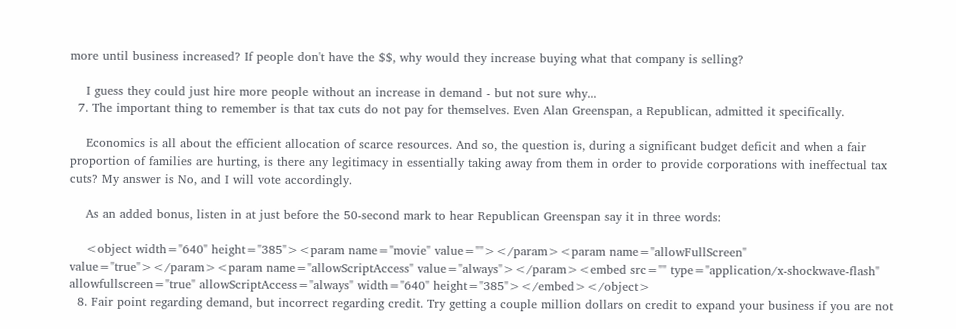more until business increased? If people don't have the $$, why would they increase buying what that company is selling?

    I guess they could just hire more people without an increase in demand - but not sure why...
  7. The important thing to remember is that tax cuts do not pay for themselves. Even Alan Greenspan, a Republican, admitted it specifically.

    Economics is all about the efficient allocation of scarce resources. And so, the question is, during a significant budget deficit and when a fair proportion of families are hurting, is there any legitimacy in essentially taking away from them in order to provide corporations with ineffectual tax cuts? My answer is No, and I will vote accordingly.

    As an added bonus, listen in at just before the 50-second mark to hear Republican Greenspan say it in three words:

    <object width="640" height="385"><param name="movie" value=""></param><param name="allowFullScreen" value="true"></param><param name="allowScriptAccess" value="always"></param><embed src="" type="application/x-shockwave-flash" allowfullscreen="true" allowScriptAccess="always" width="640" height="385"></embed></object>
  8. Fair point regarding demand, but incorrect regarding credit. Try getting a couple million dollars on credit to expand your business if you are not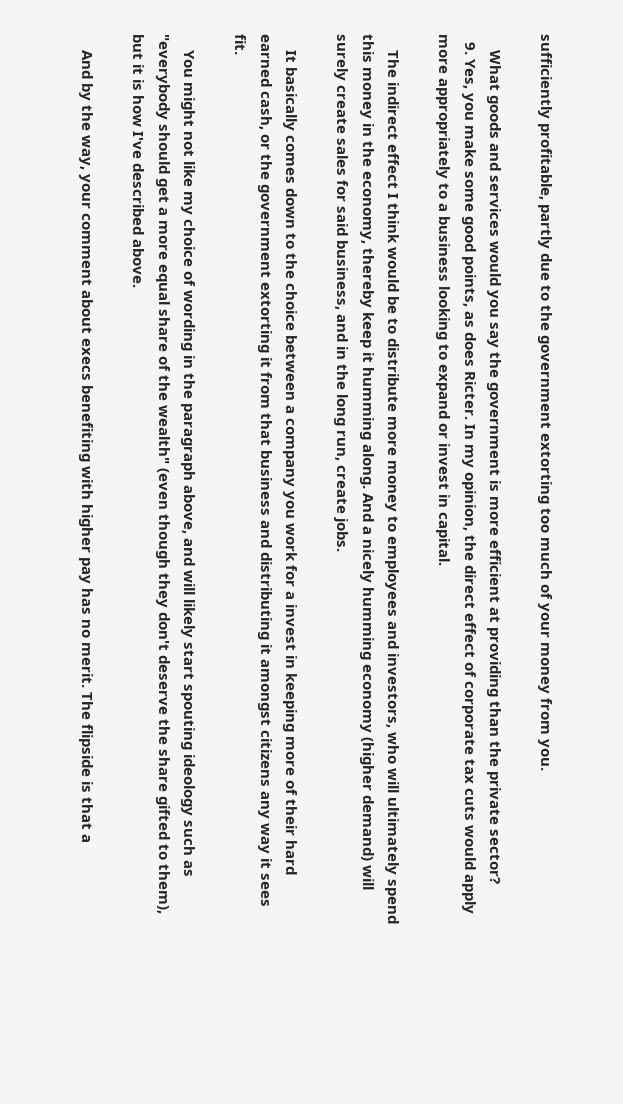sufficiently profitable, partly due to the government extorting too much of your money from you.

    What goods and services would you say the government is more efficient at providing than the private sector?
  9. Yes, you make some good points, as does Ricter. In my opinion, the direct effect of corporate tax cuts would apply more appropriately to a business looking to expand or invest in capital.

    The indirect effect I think would be to distribute more money to employees and investors, who will ultimately spend this money in the economy, thereby keep it humming along. And a nicely humming economy (higher demand) will surely create sales for said business, and in the long run, create jobs.

    It basically comes down to the choice between a company you work for a invest in keeping more of their hard earned cash, or the government extorting it from that business and distributing it amongst citizens any way it sees fit.

    You might not like my choice of wording in the paragraph above, and will likely start spouting ideology such as "everybody should get a more equal share of the wealth" (even though they don't deserve the share gifted to them), but it is how I've described above.

    And by the way, your comment about execs benefiting with higher pay has no merit. The flipside is that a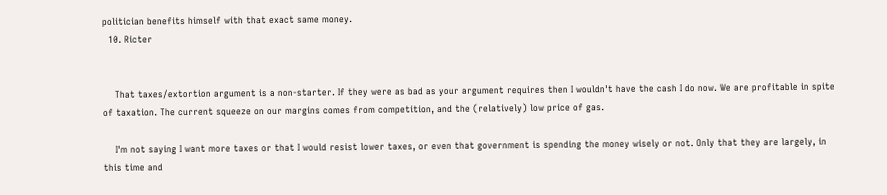politician benefits himself with that exact same money.
  10. Ricter


    That taxes/extortion argument is a non-starter. If they were as bad as your argument requires then I wouldn't have the cash I do now. We are profitable in spite of taxation. The current squeeze on our margins comes from competition, and the (relatively) low price of gas.

    I'm not saying I want more taxes or that I would resist lower taxes, or even that government is spending the money wisely or not. Only that they are largely, in this time and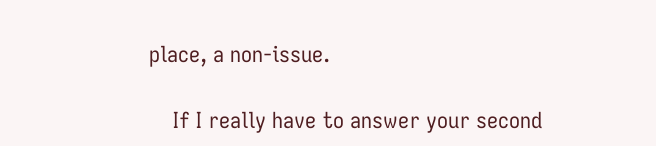place, a non-issue.

    If I really have to answer your second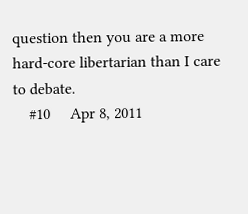question then you are a more hard-core libertarian than I care to debate.
    #10     Apr 8, 2011